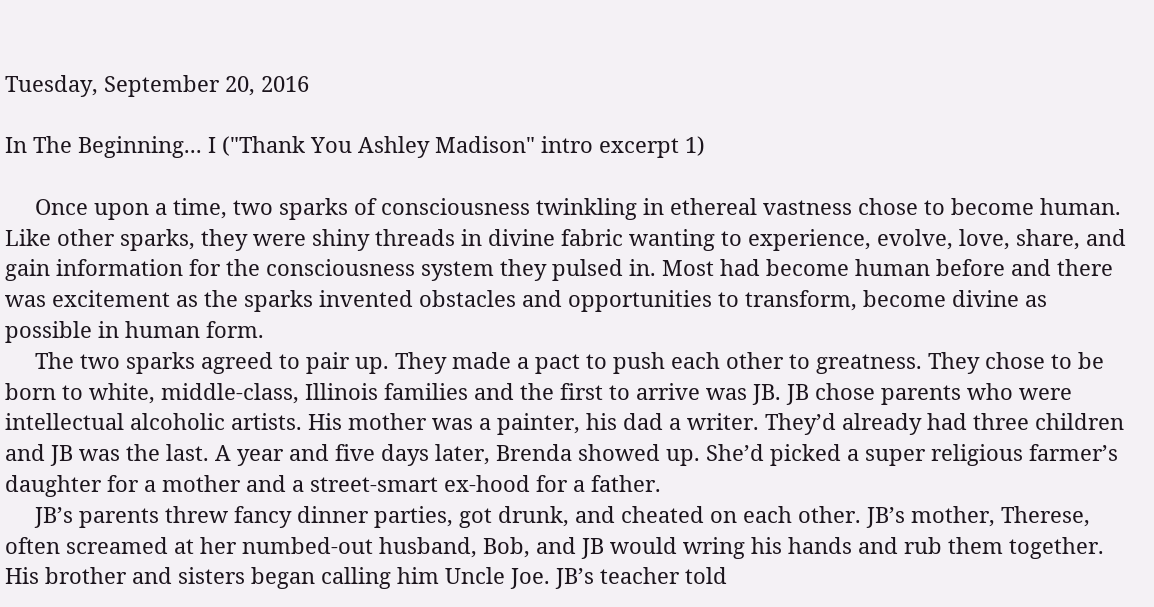Tuesday, September 20, 2016

In The Beginning... I ("Thank You Ashley Madison" intro excerpt 1)

     Once upon a time, two sparks of consciousness twinkling in ethereal vastness chose to become human. Like other sparks, they were shiny threads in divine fabric wanting to experience, evolve, love, share, and gain information for the consciousness system they pulsed in. Most had become human before and there was excitement as the sparks invented obstacles and opportunities to transform, become divine as possible in human form.
     The two sparks agreed to pair up. They made a pact to push each other to greatness. They chose to be born to white, middle-class, Illinois families and the first to arrive was JB. JB chose parents who were intellectual alcoholic artists. His mother was a painter, his dad a writer. They’d already had three children and JB was the last. A year and five days later, Brenda showed up. She’d picked a super religious farmer’s daughter for a mother and a street-smart ex-hood for a father.
     JB’s parents threw fancy dinner parties, got drunk, and cheated on each other. JB’s mother, Therese, often screamed at her numbed-out husband, Bob, and JB would wring his hands and rub them together. His brother and sisters began calling him Uncle Joe. JB’s teacher told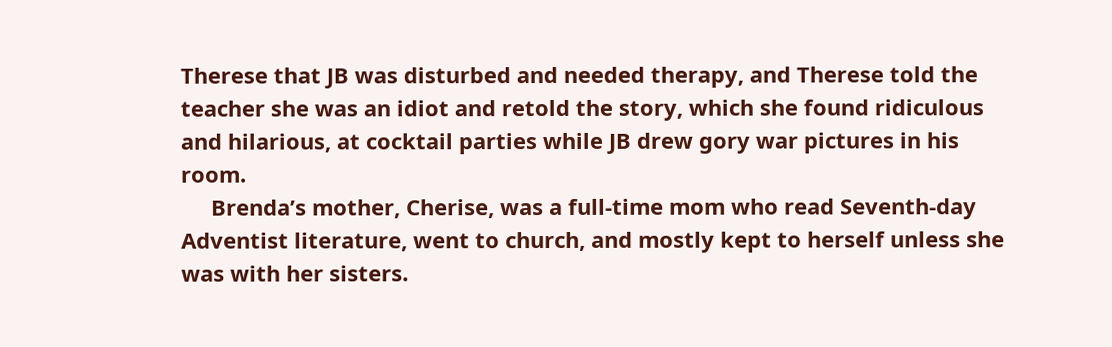Therese that JB was disturbed and needed therapy, and Therese told the teacher she was an idiot and retold the story, which she found ridiculous and hilarious, at cocktail parties while JB drew gory war pictures in his room.
     Brenda’s mother, Cherise, was a full-time mom who read Seventh-day Adventist literature, went to church, and mostly kept to herself unless she was with her sisters.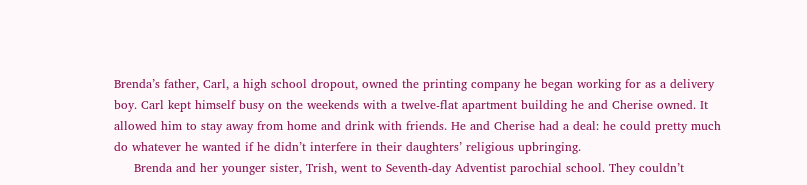Brenda’s father, Carl, a high school dropout, owned the printing company he began working for as a delivery boy. Carl kept himself busy on the weekends with a twelve-flat apartment building he and Cherise owned. It allowed him to stay away from home and drink with friends. He and Cherise had a deal: he could pretty much do whatever he wanted if he didn’t interfere in their daughters’ religious upbringing.
     Brenda and her younger sister, Trish, went to Seventh-day Adventist parochial school. They couldn’t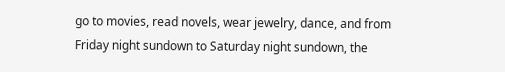go to movies, read novels, wear jewelry, dance, and from Friday night sundown to Saturday night sundown, the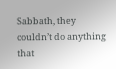Sabbath, they couldn’t do anything that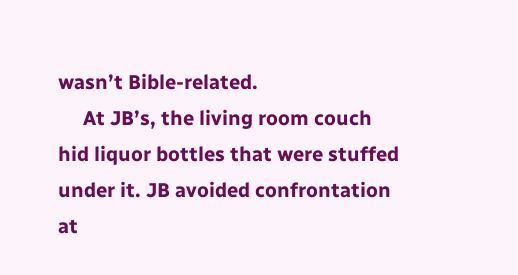wasn’t Bible-related.
     At JB’s, the living room couch hid liquor bottles that were stuffed under it. JB avoided confrontation at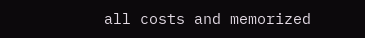all costs and memorized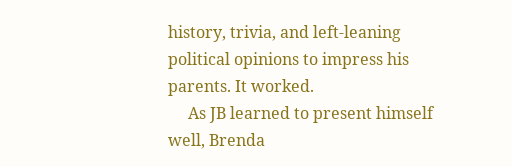history, trivia, and left-leaning political opinions to impress his parents. It worked.
     As JB learned to present himself well, Brenda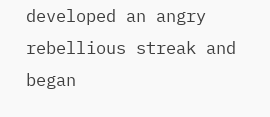developed an angry rebellious streak and began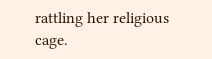rattling her religious cage.